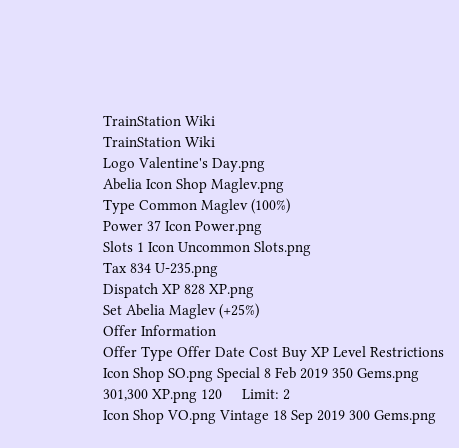TrainStation Wiki
TrainStation Wiki
Logo Valentine's Day.png
Abelia Icon Shop Maglev.png
Type Common Maglev (100%)
Power 37 Icon Power.png
Slots 1 Icon Uncommon Slots.png
Tax 834 U-235.png
Dispatch XP 828 XP.png
Set Abelia Maglev (+25%)
Offer Information
Offer Type Offer Date Cost Buy XP Level Restrictions
Icon Shop SO.png Special 8 Feb 2019 350 Gems.png 301,300 XP.png 120     Limit: 2
Icon Shop VO.png Vintage 18 Sep 2019 300 Gems.png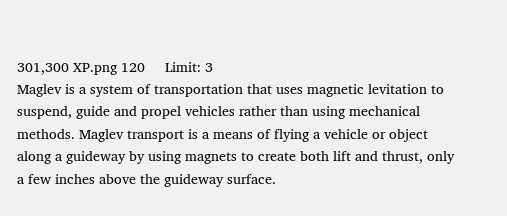301,300 XP.png 120     Limit: 3
Maglev is a system of transportation that uses magnetic levitation to suspend, guide and propel vehicles rather than using mechanical methods. Maglev transport is a means of flying a vehicle or object along a guideway by using magnets to create both lift and thrust, only a few inches above the guideway surface.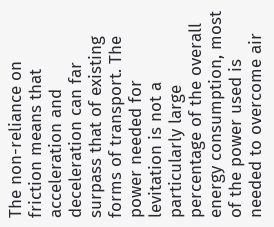The non-reliance on friction means that acceleration and deceleration can far surpass that of existing forms of transport. The power needed for levitation is not a particularly large percentage of the overall energy consumption, most of the power used is needed to overcome air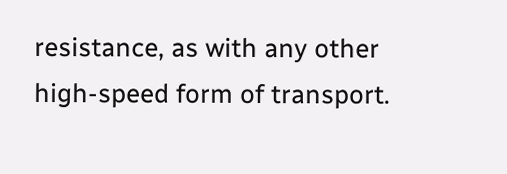resistance, as with any other high-speed form of transport.